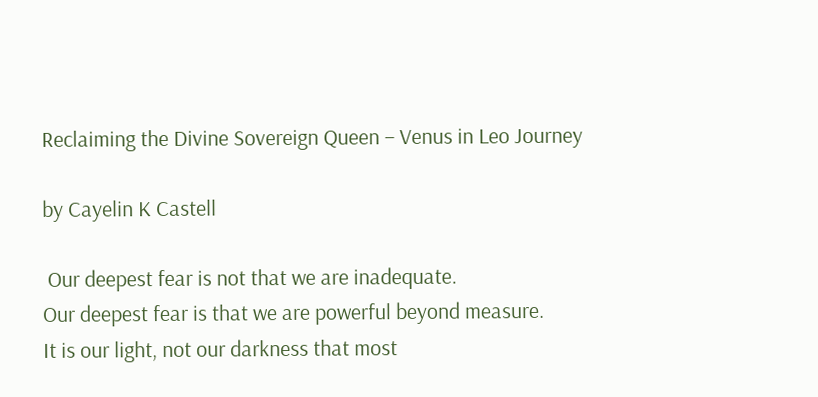Reclaiming the Divine Sovereign Queen – Venus in Leo Journey

by Cayelin K Castell

 Our deepest fear is not that we are inadequate.
Our deepest fear is that we are powerful beyond measure.
It is our light, not our darkness that most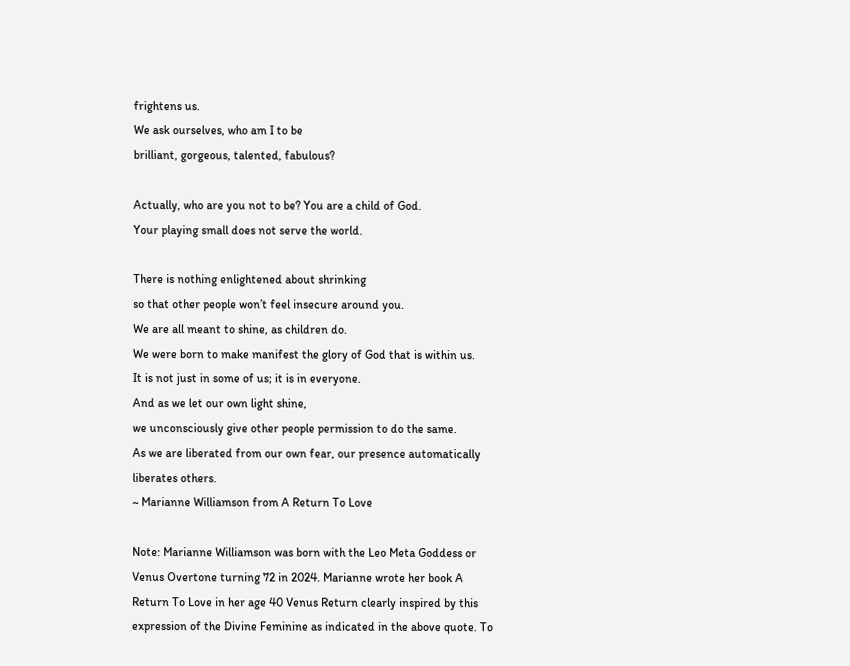frightens us.
We ask ourselves, who am I to be
brilliant, gorgeous, talented, fabulous?

Actually, who are you not to be? You are a child of God.
Your playing small does not serve the world.

There is nothing enlightened about shrinking
so that other people won’t feel insecure around you.
We are all meant to shine, as children do.
We were born to make manifest the glory of God that is within us.
It is not just in some of us; it is in everyone.
And as we let our own light shine,
we unconsciously give other people permission to do the same.
As we are liberated from our own fear, our presence automatically liberates others.
~ Marianne Williamson from A Return To Love

Note: Marianne Williamson was born with the Leo Meta Goddess or Venus Overtone turning 72 in 2024. Marianne wrote her book A Return To Love in her age 40 Venus Return clearly inspired by this expression of the Divine Feminine as indicated in the above quote. To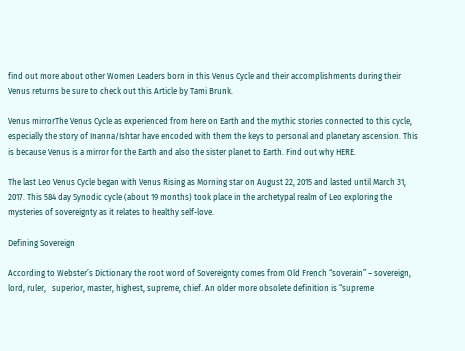find out more about other Women Leaders born in this Venus Cycle and their accomplishments during their Venus returns be sure to check out this Article by Tami Brunk.

Venus mirrorThe Venus Cycle as experienced from here on Earth and the mythic stories connected to this cycle, especially the story of Inanna/Ishtar have encoded with them the keys to personal and planetary ascension. This is because Venus is a mirror for the Earth and also the sister planet to Earth. Find out why HERE.

The last Leo Venus Cycle began with Venus Rising as Morning star on August 22, 2015 and lasted until March 31, 2017. This 584 day Synodic cycle (about 19 months) took place in the archetypal realm of Leo exploring the mysteries of sovereignty as it relates to healthy self-love.

Defining Sovereign

According to Webster’s Dictionary the root word of Sovereignty comes from Old French “soverain” – sovereign, lord, ruler,   superior, master, highest, supreme, chief. An older more obsolete definition is “supreme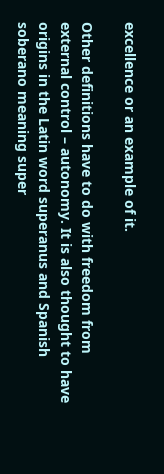excellence or an example of it.

Other definitions have to do with freedom from external control – autonomy. It is also thought to have origins in the Latin word superanus and Spanish soberano meaning super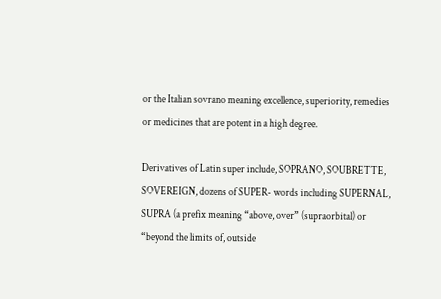or the Italian sovrano meaning excellence, superiority, remedies or medicines that are potent in a high degree.

Derivatives of Latin super include, SOPRANO, SOUBRETTE, SOVEREIGN, dozens of SUPER- words including SUPERNAL, SUPRA (a prefix meaning “above, over” (supraorbital) or “beyond the limits of, outside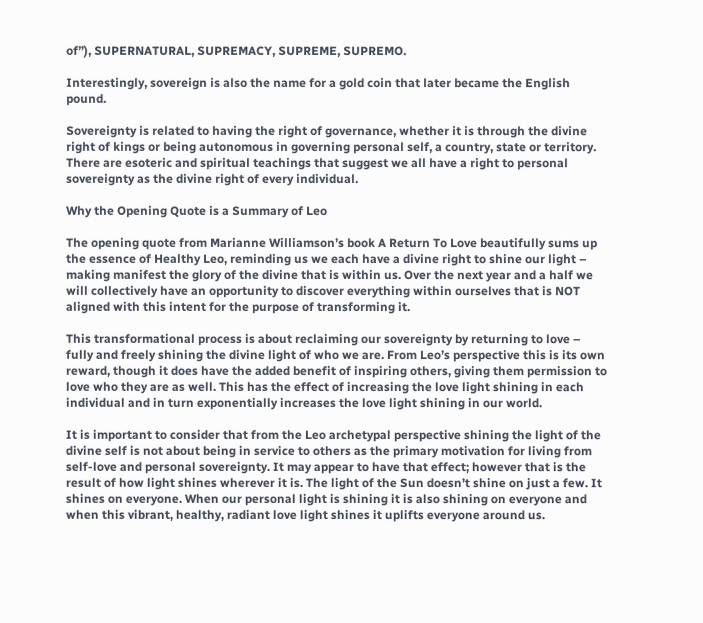of”), SUPERNATURAL, SUPREMACY, SUPREME, SUPREMO.

Interestingly, sovereign is also the name for a gold coin that later became the English pound.

Sovereignty is related to having the right of governance, whether it is through the divine right of kings or being autonomous in governing personal self, a country, state or territory. There are esoteric and spiritual teachings that suggest we all have a right to personal sovereignty as the divine right of every individual.

Why the Opening Quote is a Summary of Leo

The opening quote from Marianne Williamson’s book A Return To Love beautifully sums up the essence of Healthy Leo, reminding us we each have a divine right to shine our light – making manifest the glory of the divine that is within us. Over the next year and a half we will collectively have an opportunity to discover everything within ourselves that is NOT aligned with this intent for the purpose of transforming it.

This transformational process is about reclaiming our sovereignty by returning to love – fully and freely shining the divine light of who we are. From Leo’s perspective this is its own reward, though it does have the added benefit of inspiring others, giving them permission to love who they are as well. This has the effect of increasing the love light shining in each individual and in turn exponentially increases the love light shining in our world.

It is important to consider that from the Leo archetypal perspective shining the light of the divine self is not about being in service to others as the primary motivation for living from self-love and personal sovereignty. It may appear to have that effect; however that is the result of how light shines wherever it is. The light of the Sun doesn’t shine on just a few. It shines on everyone. When our personal light is shining it is also shining on everyone and when this vibrant, healthy, radiant love light shines it uplifts everyone around us.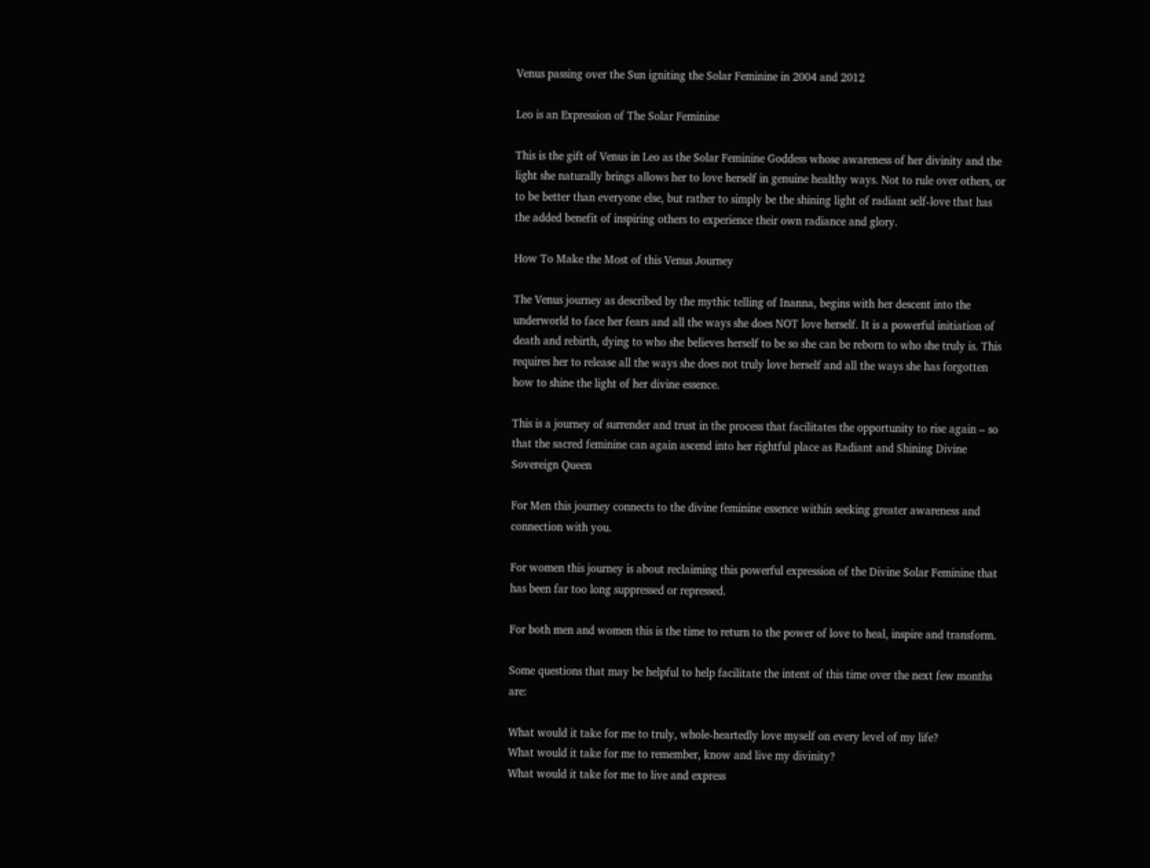Venus passing over the Sun igniting the Solar Feminine in 2004 and 2012

Leo is an Expression of The Solar Feminine

This is the gift of Venus in Leo as the Solar Feminine Goddess whose awareness of her divinity and the light she naturally brings allows her to love herself in genuine healthy ways. Not to rule over others, or to be better than everyone else, but rather to simply be the shining light of radiant self-love that has the added benefit of inspiring others to experience their own radiance and glory.

How To Make the Most of this Venus Journey

The Venus journey as described by the mythic telling of Inanna, begins with her descent into the underworld to face her fears and all the ways she does NOT love herself. It is a powerful initiation of death and rebirth, dying to who she believes herself to be so she can be reborn to who she truly is. This requires her to release all the ways she does not truly love herself and all the ways she has forgotten how to shine the light of her divine essence.

This is a journey of surrender and trust in the process that facilitates the opportunity to rise again – so that the sacred feminine can again ascend into her rightful place as Radiant and Shining Divine Sovereign Queen

For Men this journey connects to the divine feminine essence within seeking greater awareness and connection with you.

For women this journey is about reclaiming this powerful expression of the Divine Solar Feminine that has been far too long suppressed or repressed.

For both men and women this is the time to return to the power of love to heal, inspire and transform.

Some questions that may be helpful to help facilitate the intent of this time over the next few months are:

What would it take for me to truly, whole-heartedly love myself on every level of my life?
What would it take for me to remember, know and live my divinity?
What would it take for me to live and express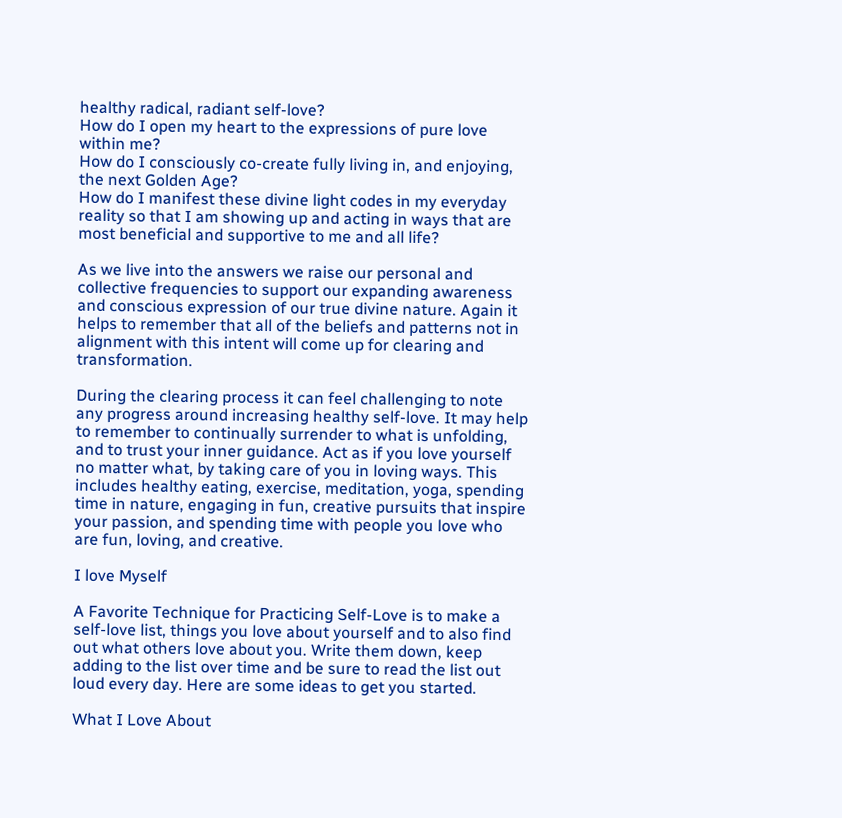healthy radical, radiant self-love?
How do I open my heart to the expressions of pure love within me?
How do I consciously co-create fully living in, and enjoying, the next Golden Age?
How do I manifest these divine light codes in my everyday reality so that I am showing up and acting in ways that are most beneficial and supportive to me and all life?

As we live into the answers we raise our personal and collective frequencies to support our expanding awareness and conscious expression of our true divine nature. Again it helps to remember that all of the beliefs and patterns not in alignment with this intent will come up for clearing and transformation.

During the clearing process it can feel challenging to note any progress around increasing healthy self-love. It may help to remember to continually surrender to what is unfolding, and to trust your inner guidance. Act as if you love yourself no matter what, by taking care of you in loving ways. This includes healthy eating, exercise, meditation, yoga, spending time in nature, engaging in fun, creative pursuits that inspire your passion, and spending time with people you love who are fun, loving, and creative.

I love Myself

A Favorite Technique for Practicing Self-Love is to make a self-love list, things you love about yourself and to also find out what others love about you. Write them down, keep adding to the list over time and be sure to read the list out loud every day. Here are some ideas to get you started.

What I Love About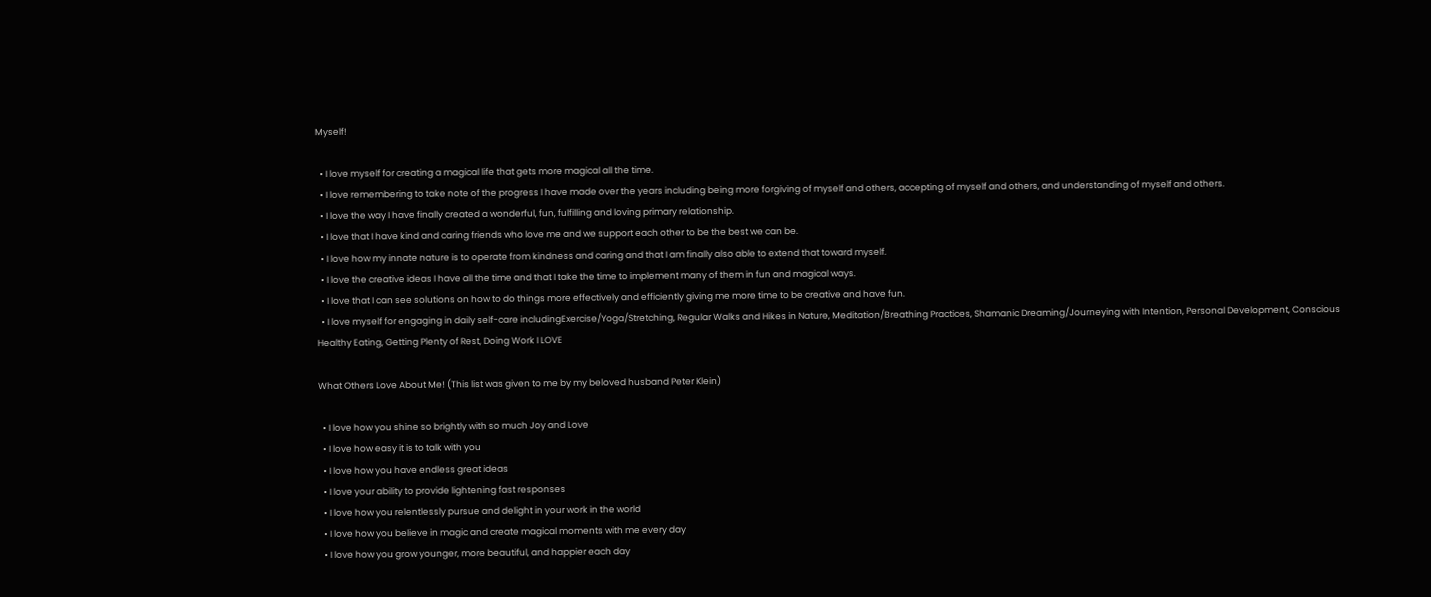Myself!

  • I love myself for creating a magical life that gets more magical all the time.
  • I love remembering to take note of the progress I have made over the years including being more forgiving of myself and others, accepting of myself and others, and understanding of myself and others.
  • I love the way I have finally created a wonderful, fun, fulfilling and loving primary relationship.
  • I love that I have kind and caring friends who love me and we support each other to be the best we can be.
  • I love how my innate nature is to operate from kindness and caring and that I am finally also able to extend that toward myself.
  • I love the creative ideas I have all the time and that I take the time to implement many of them in fun and magical ways.
  • I love that I can see solutions on how to do things more effectively and efficiently giving me more time to be creative and have fun.
  • I love myself for engaging in daily self-care includingExercise/Yoga/Stretching, Regular Walks and Hikes in Nature, Meditation/Breathing Practices, Shamanic Dreaming/Journeying with Intention, Personal Development, Conscious Healthy Eating, Getting Plenty of Rest, Doing Work I LOVE

What Others Love About Me! (This list was given to me by my beloved husband Peter Klein)

  • I love how you shine so brightly with so much Joy and Love
  • I love how easy it is to talk with you
  • I love how you have endless great ideas
  • I love your ability to provide lightening fast responses
  • I love how you relentlessly pursue and delight in your work in the world
  • I love how you believe in magic and create magical moments with me every day
  • I love how you grow younger, more beautiful, and happier each day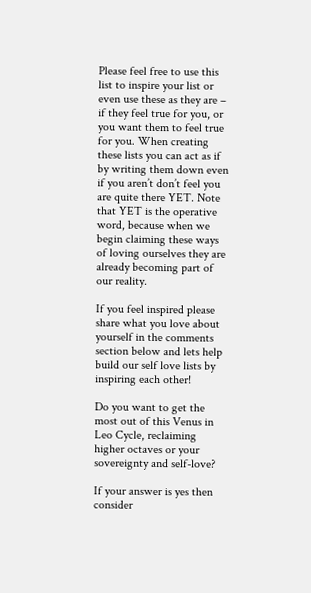Please feel free to use this list to inspire your list or even use these as they are –  if they feel true for you, or you want them to feel true for you. When creating these lists you can act as if by writing them down even if you aren’t don’t feel you are quite there YET. Note that YET is the operative word, because when we begin claiming these ways of loving ourselves they are already becoming part of our reality.

If you feel inspired please share what you love about yourself in the comments section below and lets help build our self love lists by inspiring each other!

Do you want to get the most out of this Venus in Leo Cycle, reclaiming higher octaves or your sovereignty and self-love?

If your answer is yes then consider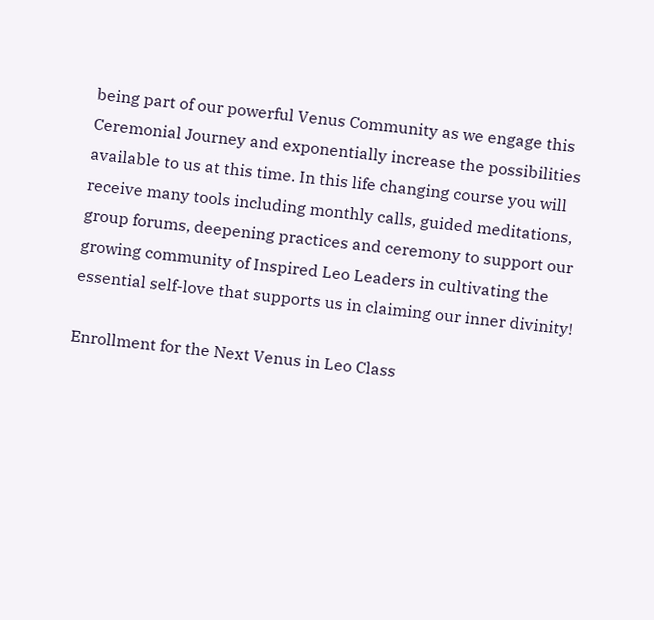being part of our powerful Venus Community as we engage this Ceremonial Journey and exponentially increase the possibilities available to us at this time. In this life changing course you will receive many tools including monthly calls, guided meditations, group forums, deepening practices and ceremony to support our growing community of Inspired Leo Leaders in cultivating the essential self-love that supports us in claiming our inner divinity!

Enrollment for the Next Venus in Leo Class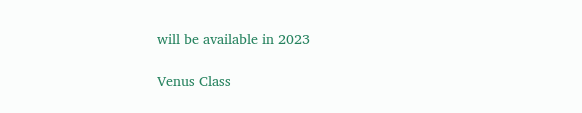will be available in 2023

Venus Class